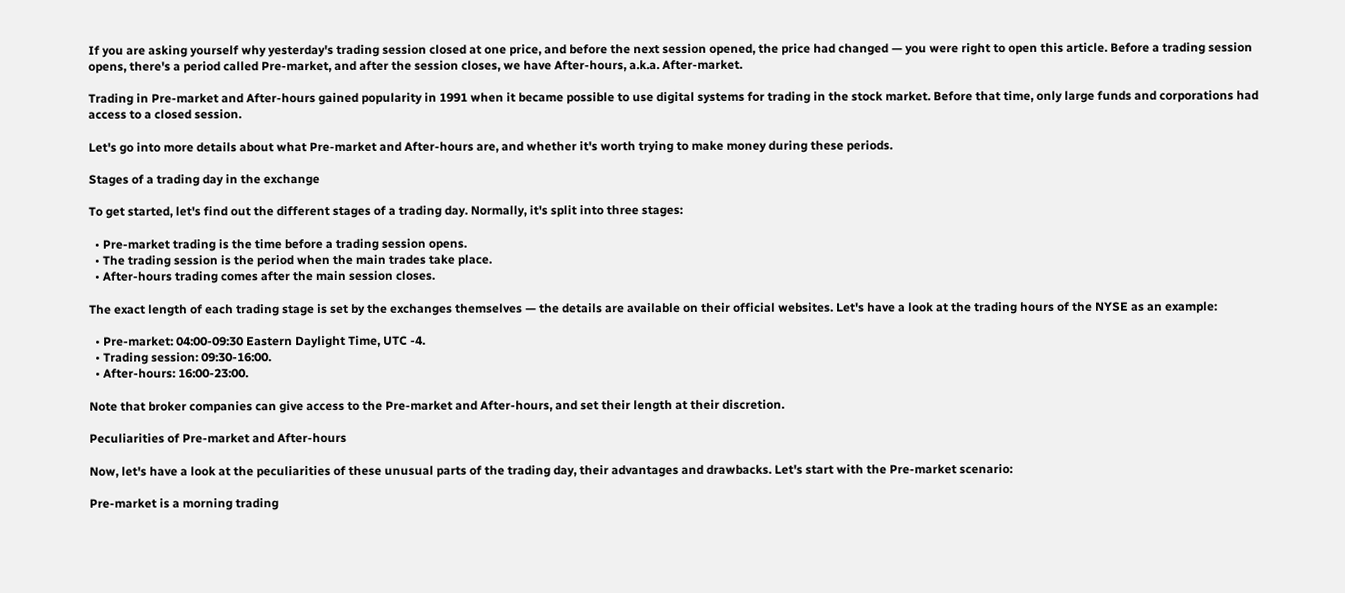If you are asking yourself why yesterday's trading session closed at one price, and before the next session opened, the price had changed — you were right to open this article. Before a trading session opens, there's a period called Pre-market, and after the session closes, we have After-hours, a.k.a. After-market.

Trading in Pre-market and After-hours gained popularity in 1991 when it became possible to use digital systems for trading in the stock market. Before that time, only large funds and corporations had access to a closed session.

Let's go into more details about what Pre-market and After-hours are, and whether it's worth trying to make money during these periods.

Stages of a trading day in the exchange

To get started, let's find out the different stages of a trading day. Normally, it's split into three stages:

  • Pre-market trading is the time before a trading session opens.
  • The trading session is the period when the main trades take place.
  • After-hours trading comes after the main session closes.

The exact length of each trading stage is set by the exchanges themselves — the details are available on their official websites. Let's have a look at the trading hours of the NYSE as an example:

  • Pre-market: 04:00-09:30 Eastern Daylight Time, UTC -4.
  • Trading session: 09:30-16:00.
  • After-hours: 16:00-23:00.

Note that broker companies can give access to the Pre-market and After-hours, and set their length at their discretion.

Peculiarities of Pre-market and After-hours

Now, let's have a look at the peculiarities of these unusual parts of the trading day, their advantages and drawbacks. Let's start with the Pre-market scenario:

Pre-market is a morning trading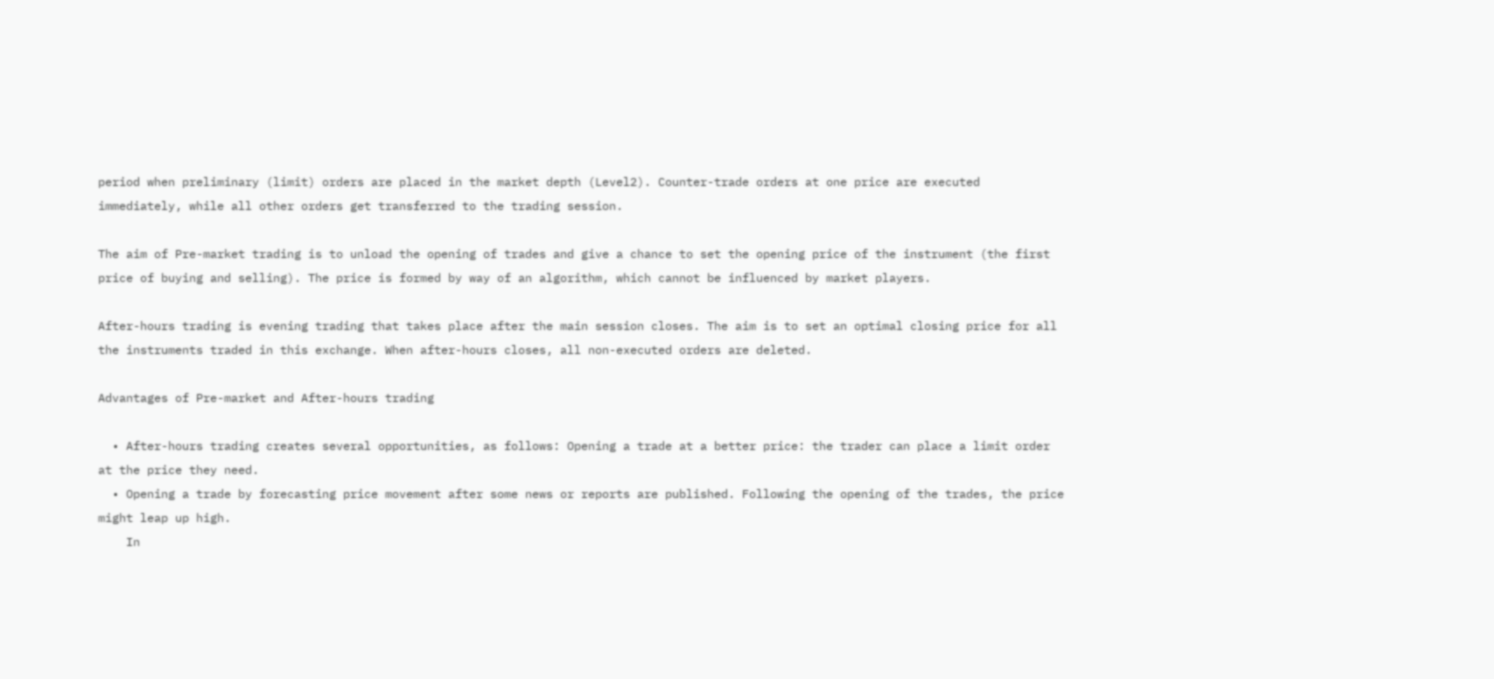period when preliminary (limit) orders are placed in the market depth (Level2). Counter-trade orders at one price are executed immediately, while all other orders get transferred to the trading session.

The aim of Pre-market trading is to unload the opening of trades and give a chance to set the opening price of the instrument (the first price of buying and selling). The price is formed by way of an algorithm, which cannot be influenced by market players.

After-hours trading is evening trading that takes place after the main session closes. The aim is to set an optimal closing price for all the instruments traded in this exchange. When after-hours closes, all non-executed orders are deleted.

Advantages of Pre-market and After-hours trading

  • After-hours trading creates several opportunities, as follows: Opening a trade at a better price: the trader can place a limit order at the price they need.
  • Opening a trade by forecasting price movement after some news or reports are published. Following the opening of the trades, the price might leap up high.
    In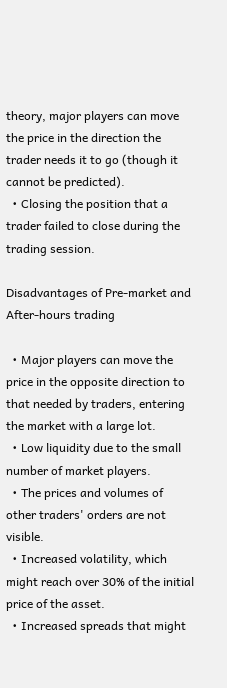theory, major players can move the price in the direction the trader needs it to go (though it cannot be predicted).
  • Closing the position that a trader failed to close during the trading session.

Disadvantages of Pre-market and After-hours trading

  • Major players can move the price in the opposite direction to that needed by traders, entering the market with a large lot.
  • Low liquidity due to the small number of market players.
  • The prices and volumes of other traders' orders are not visible.
  • Increased volatility, which might reach over 30% of the initial price of the asset.
  • Increased spreads that might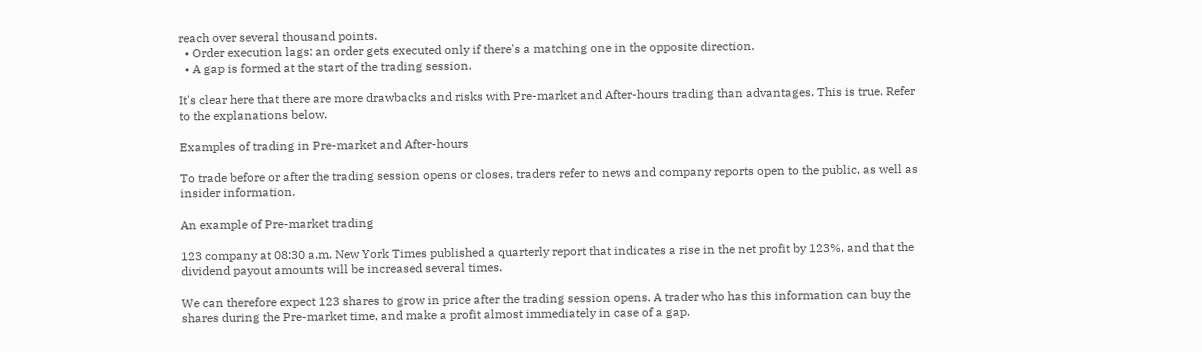reach over several thousand points.
  • Order execution lags: an order gets executed only if there's a matching one in the opposite direction.
  • A gap is formed at the start of the trading session.

It's clear here that there are more drawbacks and risks with Pre-market and After-hours trading than advantages. This is true. Refer to the explanations below.

Examples of trading in Pre-market and After-hours

To trade before or after the trading session opens or closes, traders refer to news and company reports open to the public, as well as insider information.

An example of Pre-market trading

123 company at 08:30 a.m. New York Times published a quarterly report that indicates a rise in the net profit by 123%, and that the dividend payout amounts will be increased several times.

We can therefore expect 123 shares to grow in price after the trading session opens. A trader who has this information can buy the shares during the Pre-market time, and make a profit almost immediately in case of a gap.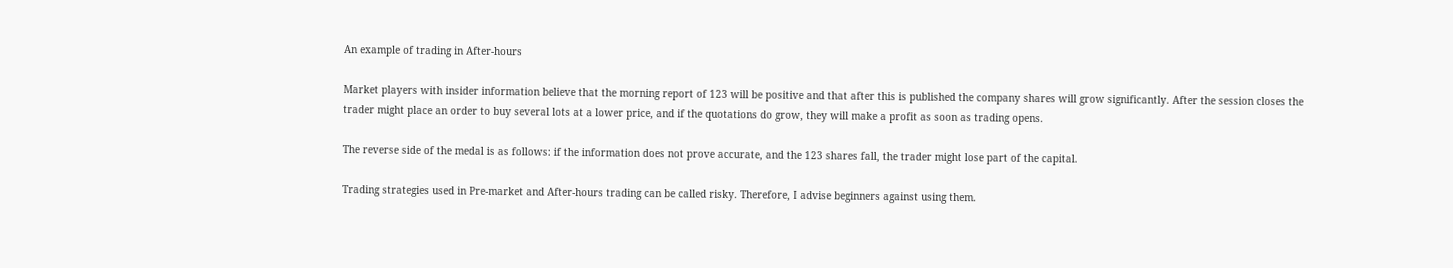An example of trading in After-hours

Market players with insider information believe that the morning report of 123 will be positive and that after this is published the company shares will grow significantly. After the session closes the trader might place an order to buy several lots at a lower price, and if the quotations do grow, they will make a profit as soon as trading opens.

The reverse side of the medal is as follows: if the information does not prove accurate, and the 123 shares fall, the trader might lose part of the capital.

Trading strategies used in Pre-market and After-hours trading can be called risky. Therefore, I advise beginners against using them.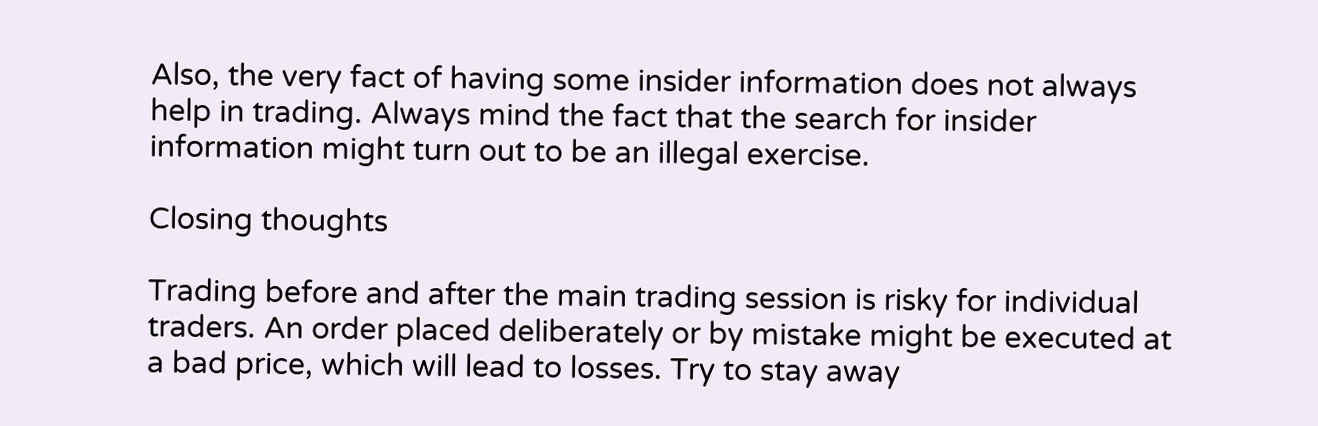Also, the very fact of having some insider information does not always help in trading. Always mind the fact that the search for insider information might turn out to be an illegal exercise.

Closing thoughts

Trading before and after the main trading session is risky for individual traders. An order placed deliberately or by mistake might be executed at a bad price, which will lead to losses. Try to stay away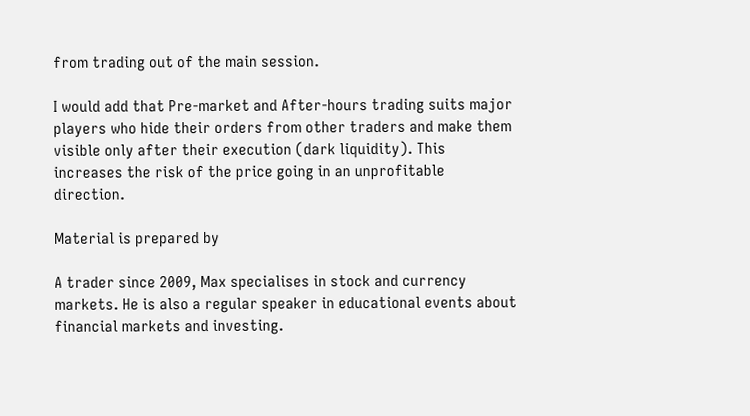from trading out of the main session.

I would add that Pre-market and After-hours trading suits major players who hide their orders from other traders and make them visible only after their execution (dark liquidity). This increases the risk of the price going in an unprofitable direction.

Material is prepared by

A trader since 2009, Max specialises in stock and currency markets. He is also a regular speaker in educational events about financial markets and investing.